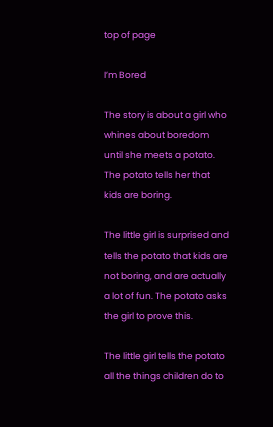top of page

I’m Bored

The story is about a girl who whines about boredom until she meets a potato. The potato tells her that kids are boring.

The little girl is surprised and tells the potato that kids are not boring, and are actually a lot of fun. The potato asks the girl to prove this.

The little girl tells the potato all the things children do to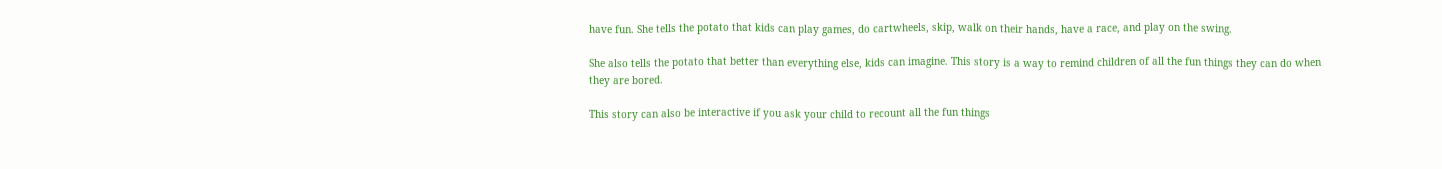have fun. She tells the potato that kids can play games, do cartwheels, skip, walk on their hands, have a race, and play on the swing.

She also tells the potato that better than everything else, kids can imagine. This story is a way to remind children of all the fun things they can do when they are bored.

This story can also be interactive if you ask your child to recount all the fun things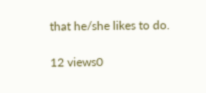that he/she likes to do.

12 views0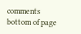comments
bottom of page